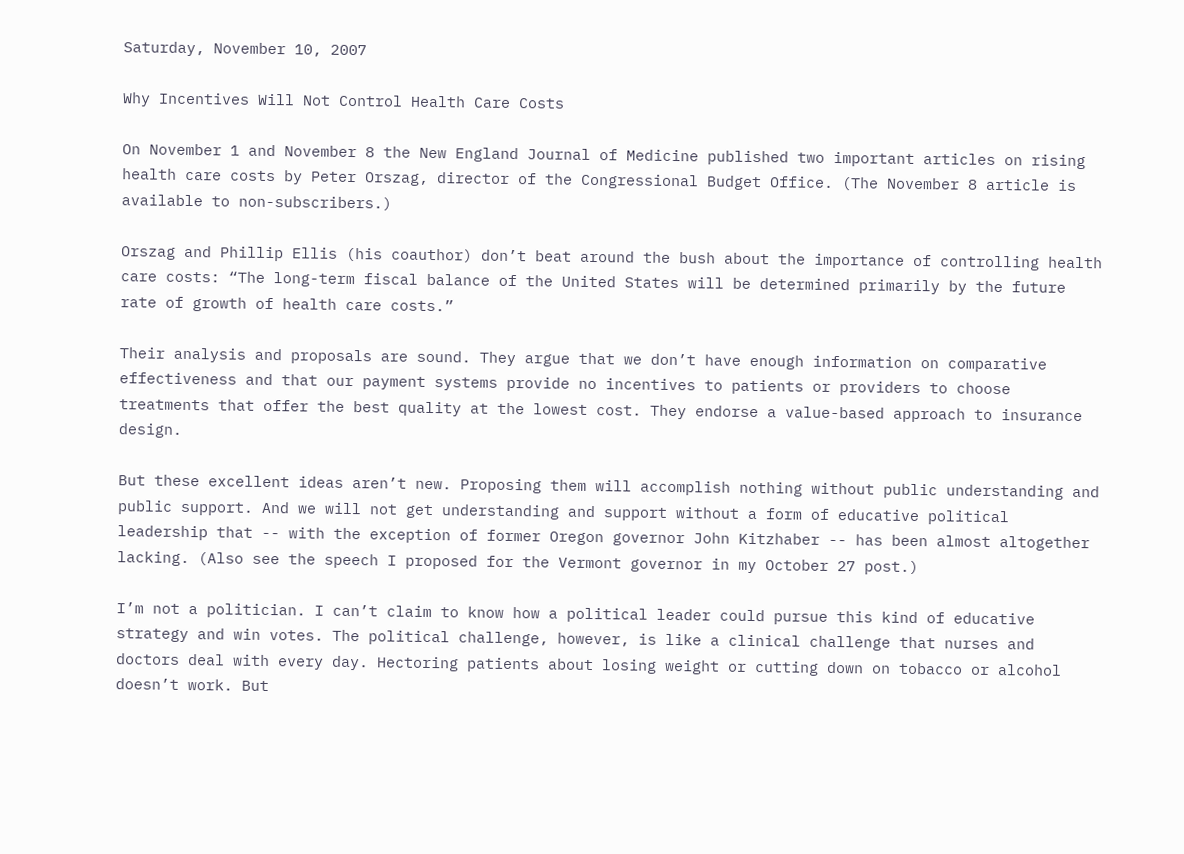Saturday, November 10, 2007

Why Incentives Will Not Control Health Care Costs

On November 1 and November 8 the New England Journal of Medicine published two important articles on rising health care costs by Peter Orszag, director of the Congressional Budget Office. (The November 8 article is available to non-subscribers.)

Orszag and Phillip Ellis (his coauthor) don’t beat around the bush about the importance of controlling health care costs: “The long-term fiscal balance of the United States will be determined primarily by the future rate of growth of health care costs.”

Their analysis and proposals are sound. They argue that we don’t have enough information on comparative effectiveness and that our payment systems provide no incentives to patients or providers to choose treatments that offer the best quality at the lowest cost. They endorse a value-based approach to insurance design.

But these excellent ideas aren’t new. Proposing them will accomplish nothing without public understanding and public support. And we will not get understanding and support without a form of educative political leadership that -- with the exception of former Oregon governor John Kitzhaber -- has been almost altogether lacking. (Also see the speech I proposed for the Vermont governor in my October 27 post.)

I’m not a politician. I can’t claim to know how a political leader could pursue this kind of educative strategy and win votes. The political challenge, however, is like a clinical challenge that nurses and doctors deal with every day. Hectoring patients about losing weight or cutting down on tobacco or alcohol doesn’t work. But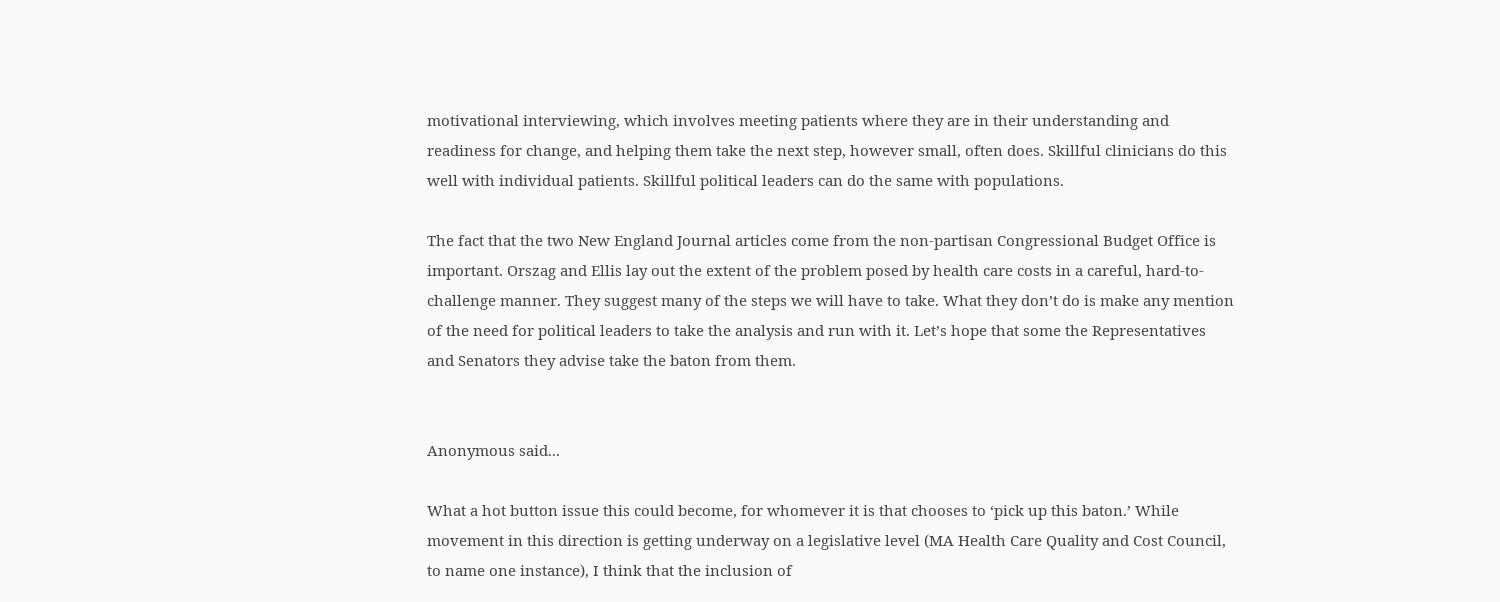motivational interviewing, which involves meeting patients where they are in their understanding and readiness for change, and helping them take the next step, however small, often does. Skillful clinicians do this well with individual patients. Skillful political leaders can do the same with populations.

The fact that the two New England Journal articles come from the non-partisan Congressional Budget Office is important. Orszag and Ellis lay out the extent of the problem posed by health care costs in a careful, hard-to-challenge manner. They suggest many of the steps we will have to take. What they don’t do is make any mention of the need for political leaders to take the analysis and run with it. Let’s hope that some the Representatives and Senators they advise take the baton from them.


Anonymous said...

What a hot button issue this could become, for whomever it is that chooses to ‘pick up this baton.’ While movement in this direction is getting underway on a legislative level (MA Health Care Quality and Cost Council, to name one instance), I think that the inclusion of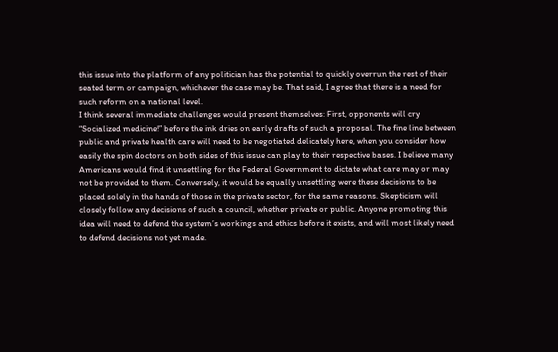this issue into the platform of any politician has the potential to quickly overrun the rest of their seated term or campaign, whichever the case may be. That said, I agree that there is a need for such reform on a national level.
I think several immediate challenges would present themselves: First, opponents will cry “Socialized medicine!” before the ink dries on early drafts of such a proposal. The fine line between public and private health care will need to be negotiated delicately here, when you consider how easily the spin doctors on both sides of this issue can play to their respective bases. I believe many Americans would find it unsettling for the Federal Government to dictate what care may or may not be provided to them. Conversely, it would be equally unsettling were these decisions to be placed solely in the hands of those in the private sector, for the same reasons. Skepticism will closely follow any decisions of such a council, whether private or public. Anyone promoting this idea will need to defend the system’s workings and ethics before it exists, and will most likely need to defend decisions not yet made.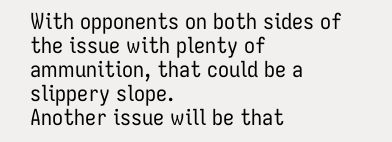With opponents on both sides of the issue with plenty of ammunition, that could be a slippery slope.
Another issue will be that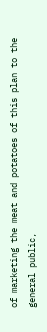of marketing the meat and potatoes of this plan to the general public,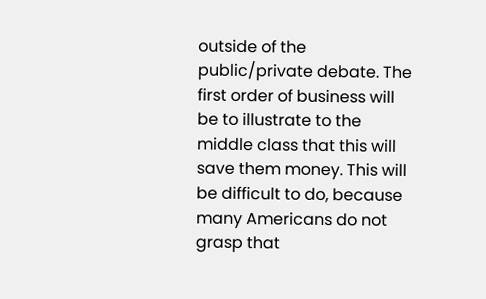outside of the public/private debate. The first order of business will be to illustrate to the middle class that this will save them money. This will be difficult to do, because many Americans do not grasp that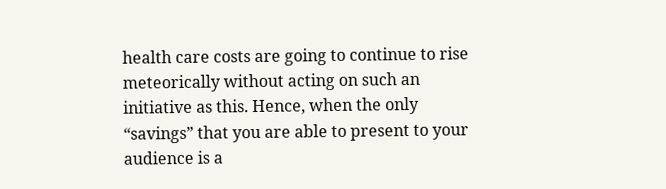health care costs are going to continue to rise meteorically without acting on such an initiative as this. Hence, when the only “savings” that you are able to present to your audience is a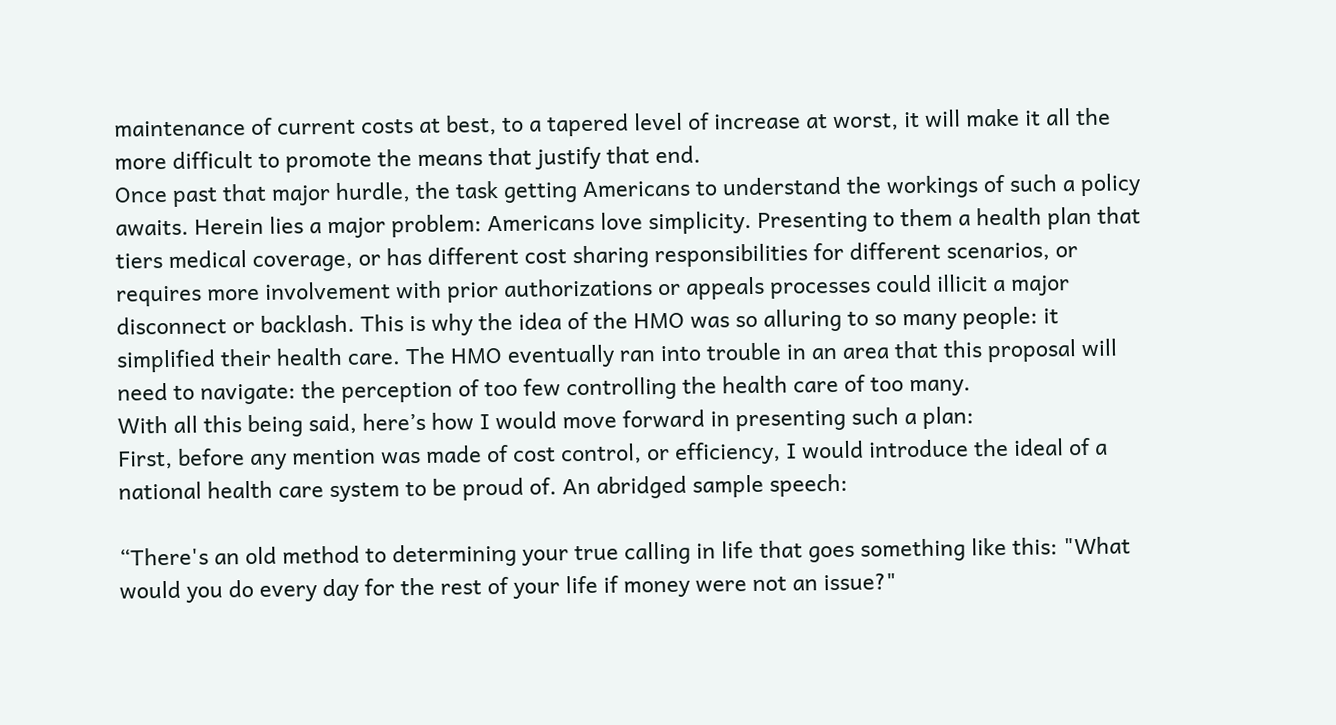maintenance of current costs at best, to a tapered level of increase at worst, it will make it all the more difficult to promote the means that justify that end.
Once past that major hurdle, the task getting Americans to understand the workings of such a policy awaits. Herein lies a major problem: Americans love simplicity. Presenting to them a health plan that tiers medical coverage, or has different cost sharing responsibilities for different scenarios, or requires more involvement with prior authorizations or appeals processes could illicit a major disconnect or backlash. This is why the idea of the HMO was so alluring to so many people: it simplified their health care. The HMO eventually ran into trouble in an area that this proposal will need to navigate: the perception of too few controlling the health care of too many.
With all this being said, here’s how I would move forward in presenting such a plan:
First, before any mention was made of cost control, or efficiency, I would introduce the ideal of a national health care system to be proud of. An abridged sample speech:

“There's an old method to determining your true calling in life that goes something like this: "What would you do every day for the rest of your life if money were not an issue?"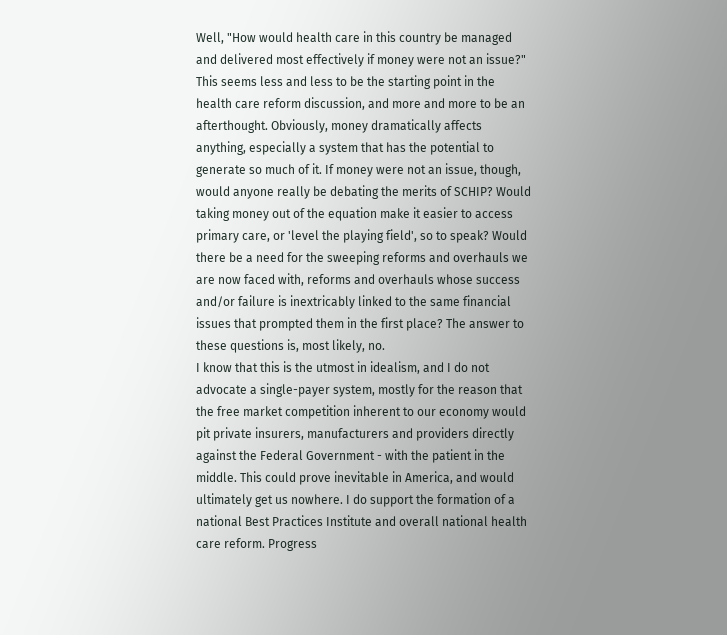Well, "How would health care in this country be managed and delivered most effectively if money were not an issue?"
This seems less and less to be the starting point in the health care reform discussion, and more and more to be an afterthought. Obviously, money dramatically affects anything, especially a system that has the potential to generate so much of it. If money were not an issue, though, would anyone really be debating the merits of SCHIP? Would taking money out of the equation make it easier to access primary care, or 'level the playing field', so to speak? Would there be a need for the sweeping reforms and overhauls we are now faced with, reforms and overhauls whose success and/or failure is inextricably linked to the same financial issues that prompted them in the first place? The answer to these questions is, most likely, no.
I know that this is the utmost in idealism, and I do not advocate a single-payer system, mostly for the reason that the free market competition inherent to our economy would pit private insurers, manufacturers and providers directly against the Federal Government - with the patient in the middle. This could prove inevitable in America, and would ultimately get us nowhere. I do support the formation of a national Best Practices Institute and overall national health care reform. Progress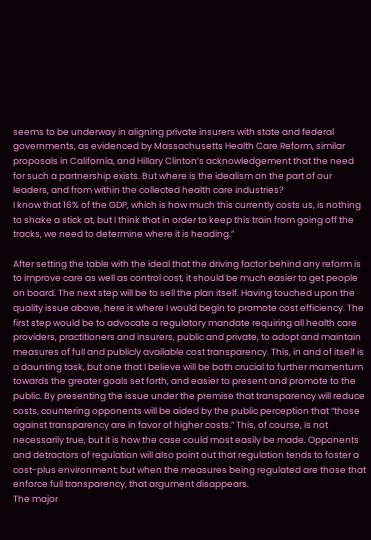seems to be underway in aligning private insurers with state and federal governments, as evidenced by Massachusetts Health Care Reform, similar proposals in California, and Hillary Clinton’s acknowledgement that the need for such a partnership exists. But where is the idealism on the part of our leaders, and from within the collected health care industries?
I know that 16% of the GDP, which is how much this currently costs us, is nothing to shake a stick at, but I think that in order to keep this train from going off the tracks, we need to determine where it is heading.”

After setting the table with the ideal that the driving factor behind any reform is to improve care as well as control cost, it should be much easier to get people on board. The next step will be to sell the plan itself. Having touched upon the quality issue above, here is where I would begin to promote cost efficiency. The first step would be to advocate a regulatory mandate requiring all health care providers, practitioners and insurers, public and private, to adopt and maintain measures of full and publicly available cost transparency. This, in and of itself is a daunting task, but one that I believe will be both crucial to further momentum towards the greater goals set forth, and easier to present and promote to the public. By presenting the issue under the premise that transparency will reduce costs, countering opponents will be aided by the public perception that “those against transparency are in favor of higher costs.” This, of course, is not necessarily true, but it is how the case could most easily be made. Opponents and detractors of regulation will also point out that regulation tends to foster a cost-plus environment; but when the measures being regulated are those that enforce full transparency, that argument disappears.
The major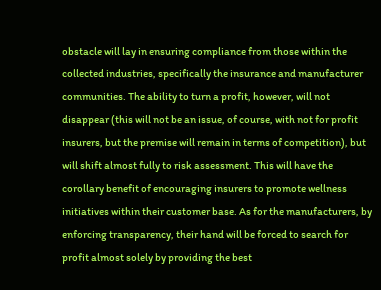obstacle will lay in ensuring compliance from those within the collected industries, specifically the insurance and manufacturer communities. The ability to turn a profit, however, will not disappear (this will not be an issue, of course, with not for profit insurers, but the premise will remain in terms of competition), but will shift almost fully to risk assessment. This will have the corollary benefit of encouraging insurers to promote wellness initiatives within their customer base. As for the manufacturers, by enforcing transparency, their hand will be forced to search for profit almost solely by providing the best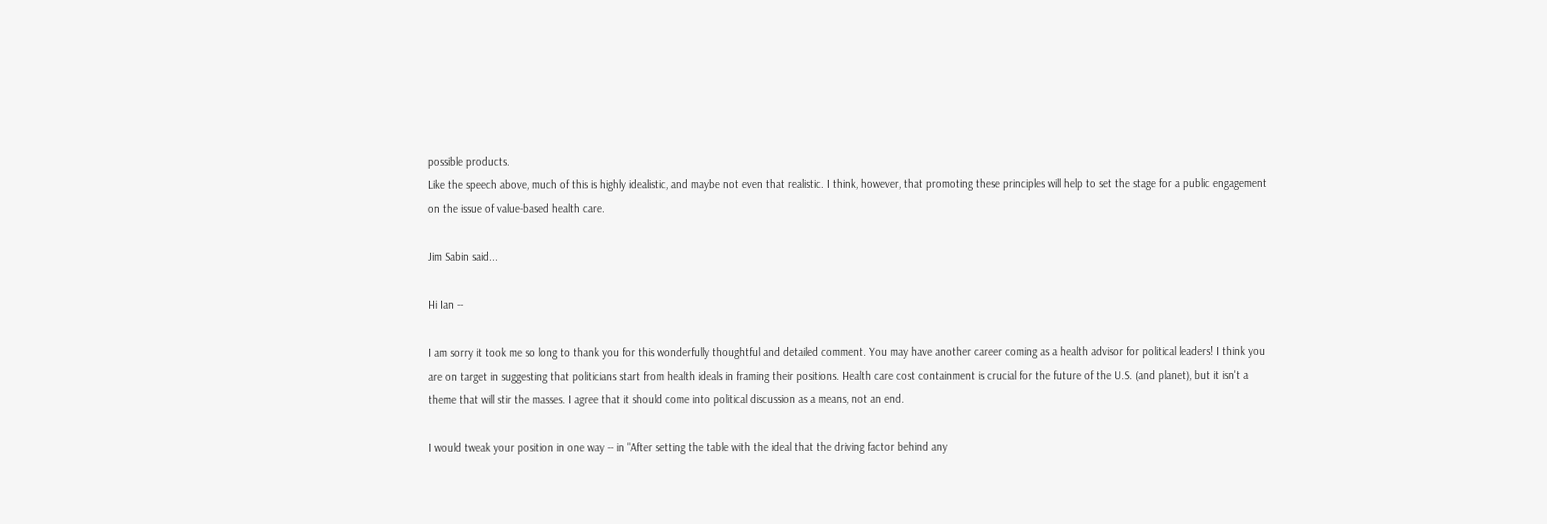possible products.
Like the speech above, much of this is highly idealistic, and maybe not even that realistic. I think, however, that promoting these principles will help to set the stage for a public engagement on the issue of value-based health care.

Jim Sabin said...

Hi Ian --

I am sorry it took me so long to thank you for this wonderfully thoughtful and detailed comment. You may have another career coming as a health advisor for political leaders! I think you are on target in suggesting that politicians start from health ideals in framing their positions. Health care cost containment is crucial for the future of the U.S. (and planet), but it isn't a theme that will stir the masses. I agree that it should come into political discussion as a means, not an end.

I would tweak your position in one way -- in "After setting the table with the ideal that the driving factor behind any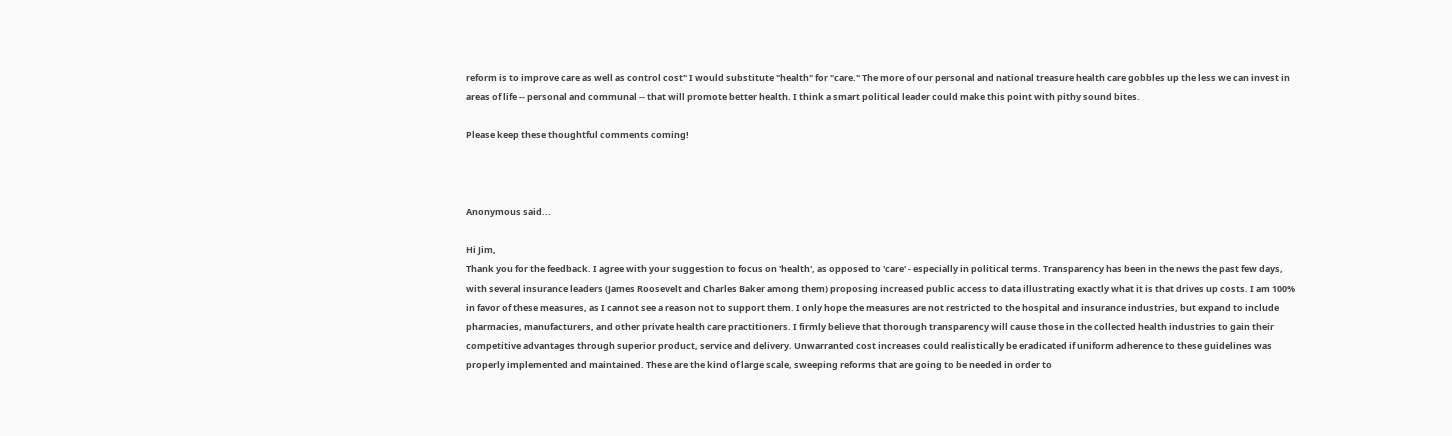reform is to improve care as well as control cost" I would substitute "health" for "care." The more of our personal and national treasure health care gobbles up the less we can invest in areas of life -- personal and communal -- that will promote better health. I think a smart political leader could make this point with pithy sound bites.

Please keep these thoughtful comments coming!



Anonymous said...

Hi Jim,
Thank you for the feedback. I agree with your suggestion to focus on 'health', as opposed to 'care' - especially in political terms. Transparency has been in the news the past few days, with several insurance leaders (James Roosevelt and Charles Baker among them) proposing increased public access to data illustrating exactly what it is that drives up costs. I am 100% in favor of these measures, as I cannot see a reason not to support them. I only hope the measures are not restricted to the hospital and insurance industries, but expand to include pharmacies, manufacturers, and other private health care practitioners. I firmly believe that thorough transparency will cause those in the collected health industries to gain their competitive advantages through superior product, service and delivery. Unwarranted cost increases could realistically be eradicated if uniform adherence to these guidelines was properly implemented and maintained. These are the kind of large scale, sweeping reforms that are going to be needed in order to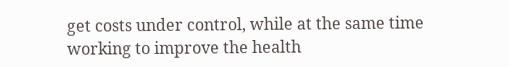get costs under control, while at the same time working to improve the health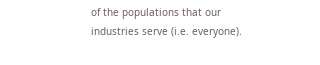of the populations that our industries serve (i.e. everyone).